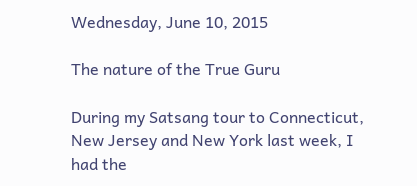Wednesday, June 10, 2015

The nature of the True Guru

During my Satsang tour to Connecticut, New Jersey and New York last week, I had the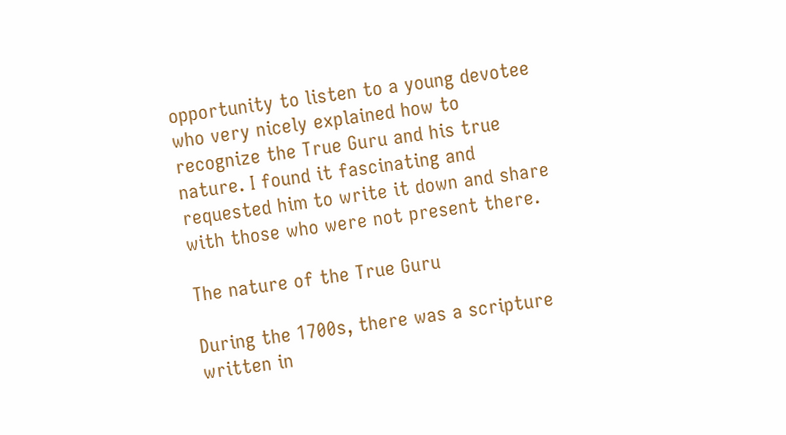opportunity to listen to a young devotee who very nicely explained how to recognize the True Guru and his true nature. I found it fascinating and requested him to write it down and share with those who were not present there.

The nature of the True Guru

During the 1700s, there was a scripture written in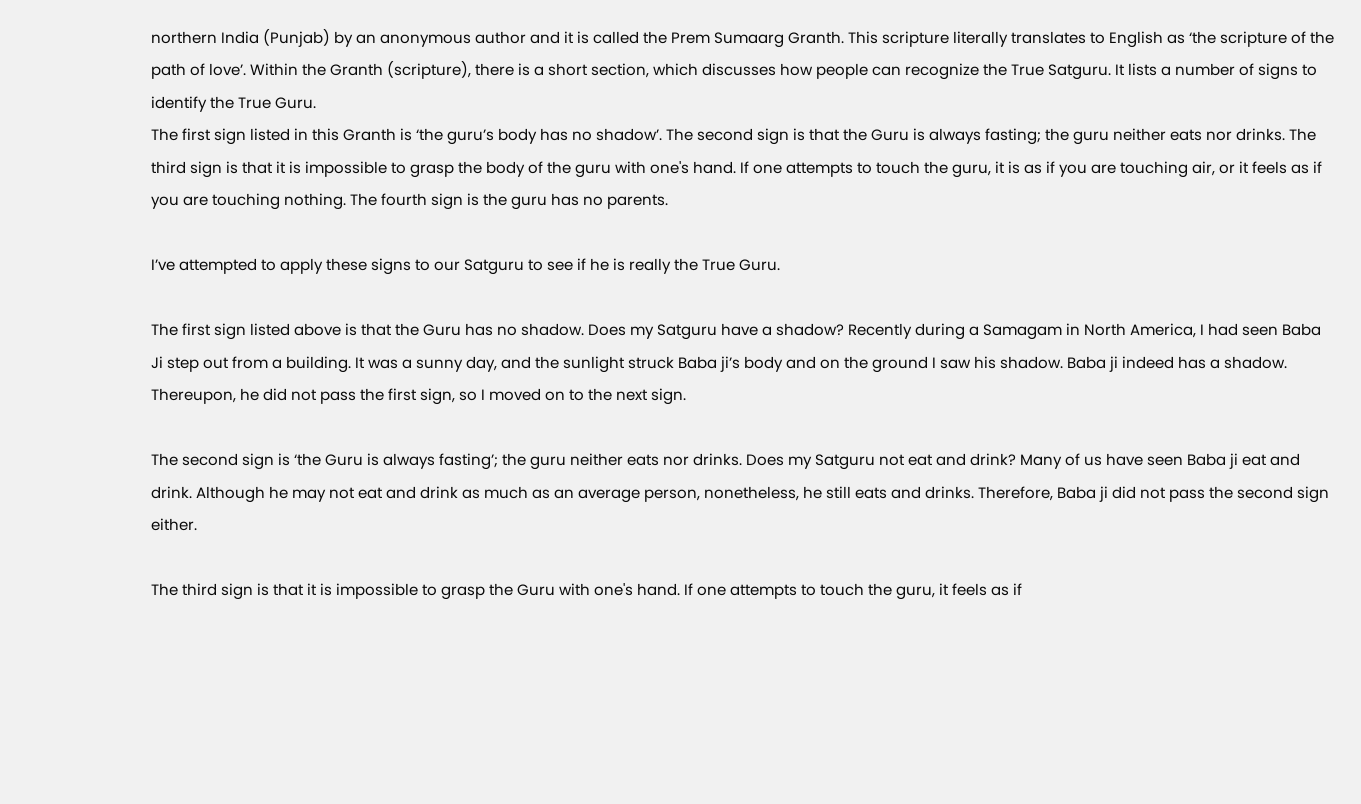northern India (Punjab) by an anonymous author and it is called the Prem Sumaarg Granth. This scripture literally translates to English as ‘the scripture of the path of love’. Within the Granth (scripture), there is a short section, which discusses how people can recognize the True Satguru. It lists a number of signs to identify the True Guru.
The first sign listed in this Granth is ‘the guru’s body has no shadow’. The second sign is that the Guru is always fasting; the guru neither eats nor drinks. The third sign is that it is impossible to grasp the body of the guru with one's hand. If one attempts to touch the guru, it is as if you are touching air, or it feels as if you are touching nothing. The fourth sign is the guru has no parents.

I’ve attempted to apply these signs to our Satguru to see if he is really the True Guru.

The first sign listed above is that the Guru has no shadow. Does my Satguru have a shadow? Recently during a Samagam in North America, I had seen Baba Ji step out from a building. It was a sunny day, and the sunlight struck Baba ji’s body and on the ground I saw his shadow. Baba ji indeed has a shadow. Thereupon, he did not pass the first sign, so I moved on to the next sign.

The second sign is ‘the Guru is always fasting’; the guru neither eats nor drinks. Does my Satguru not eat and drink? Many of us have seen Baba ji eat and drink. Although he may not eat and drink as much as an average person, nonetheless, he still eats and drinks. Therefore, Baba ji did not pass the second sign either.

The third sign is that it is impossible to grasp the Guru with one's hand. If one attempts to touch the guru, it feels as if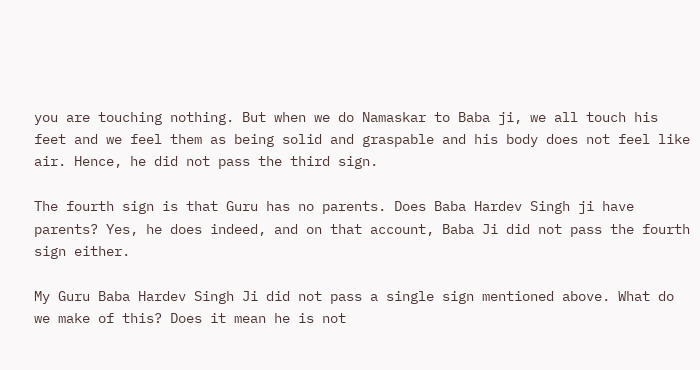you are touching nothing. But when we do Namaskar to Baba ji, we all touch his feet and we feel them as being solid and graspable and his body does not feel like air. Hence, he did not pass the third sign.

The fourth sign is that Guru has no parents. Does Baba Hardev Singh ji have parents? Yes, he does indeed, and on that account, Baba Ji did not pass the fourth sign either.

My Guru Baba Hardev Singh Ji did not pass a single sign mentioned above. What do we make of this? Does it mean he is not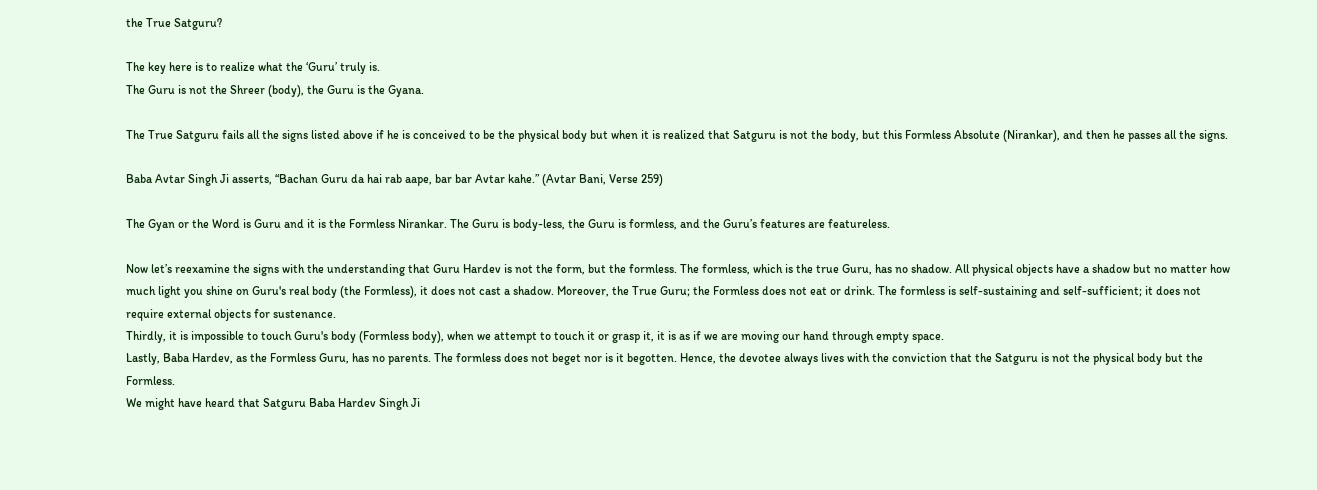the True Satguru?

The key here is to realize what the ‘Guru’ truly is.
The Guru is not the Shreer (body), the Guru is the Gyana.

The True Satguru fails all the signs listed above if he is conceived to be the physical body but when it is realized that Satguru is not the body, but this Formless Absolute (Nirankar), and then he passes all the signs.

Baba Avtar Singh Ji asserts, “Bachan Guru da hai rab aape, bar bar Avtar kahe.” (Avtar Bani, Verse 259)

The Gyan or the Word is Guru and it is the Formless Nirankar. The Guru is body-less, the Guru is formless, and the Guru’s features are featureless.

Now let’s reexamine the signs with the understanding that Guru Hardev is not the form, but the formless. The formless, which is the true Guru, has no shadow. All physical objects have a shadow but no matter how much light you shine on Guru's real body (the Formless), it does not cast a shadow. Moreover, the True Guru; the Formless does not eat or drink. The formless is self-sustaining and self-sufficient; it does not require external objects for sustenance.
Thirdly, it is impossible to touch Guru's body (Formless body), when we attempt to touch it or grasp it, it is as if we are moving our hand through empty space.
Lastly, Baba Hardev, as the Formless Guru, has no parents. The formless does not beget nor is it begotten. Hence, the devotee always lives with the conviction that the Satguru is not the physical body but the Formless.
We might have heard that Satguru Baba Hardev Singh Ji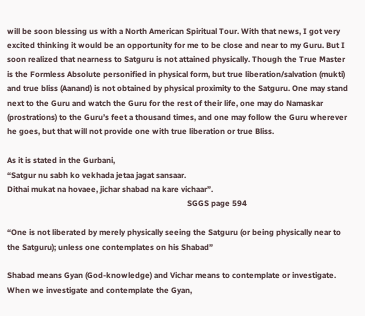will be soon blessing us with a North American Spiritual Tour. With that news, I got very excited thinking it would be an opportunity for me to be close and near to my Guru. But I soon realized that nearness to Satguru is not attained physically. Though the True Master is the Formless Absolute personified in physical form, but true liberation/salvation (mukti) and true bliss (Aanand) is not obtained by physical proximity to the Satguru. One may stand next to the Guru and watch the Guru for the rest of their life, one may do Namaskar (prostrations) to the Guru’s feet a thousand times, and one may follow the Guru wherever he goes, but that will not provide one with true liberation or true Bliss.

As it is stated in the Gurbani,
“Satgur nu sabh ko vekhada jetaa jagat sansaar.
Dithai mukat na hovaee, jichar shabad na kare vichaar”.
                                                                                          SGGS page 594

“One is not liberated by merely physically seeing the Satguru (or being physically near to the Satguru); unless one contemplates on his Shabad”

Shabad means Gyan (God-knowledge) and Vichar means to contemplate or investigate. When we investigate and contemplate the Gyan,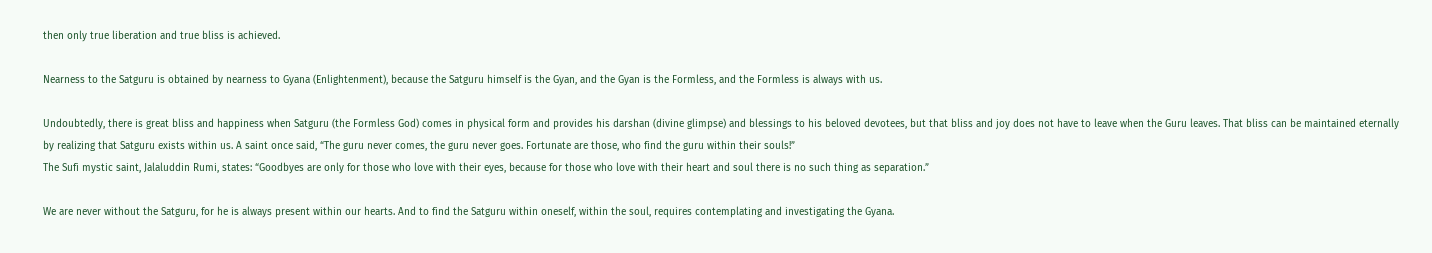then only true liberation and true bliss is achieved.

Nearness to the Satguru is obtained by nearness to Gyana (Enlightenment), because the Satguru himself is the Gyan, and the Gyan is the Formless, and the Formless is always with us.

Undoubtedly, there is great bliss and happiness when Satguru (the Formless God) comes in physical form and provides his darshan (divine glimpse) and blessings to his beloved devotees, but that bliss and joy does not have to leave when the Guru leaves. That bliss can be maintained eternally by realizing that Satguru exists within us. A saint once said, “The guru never comes, the guru never goes. Fortunate are those, who find the guru within their souls!”
The Sufi mystic saint, Jalaluddin Rumi, states: “Goodbyes are only for those who love with their eyes, because for those who love with their heart and soul there is no such thing as separation.”

We are never without the Satguru, for he is always present within our hearts. And to find the Satguru within oneself, within the soul, requires contemplating and investigating the Gyana.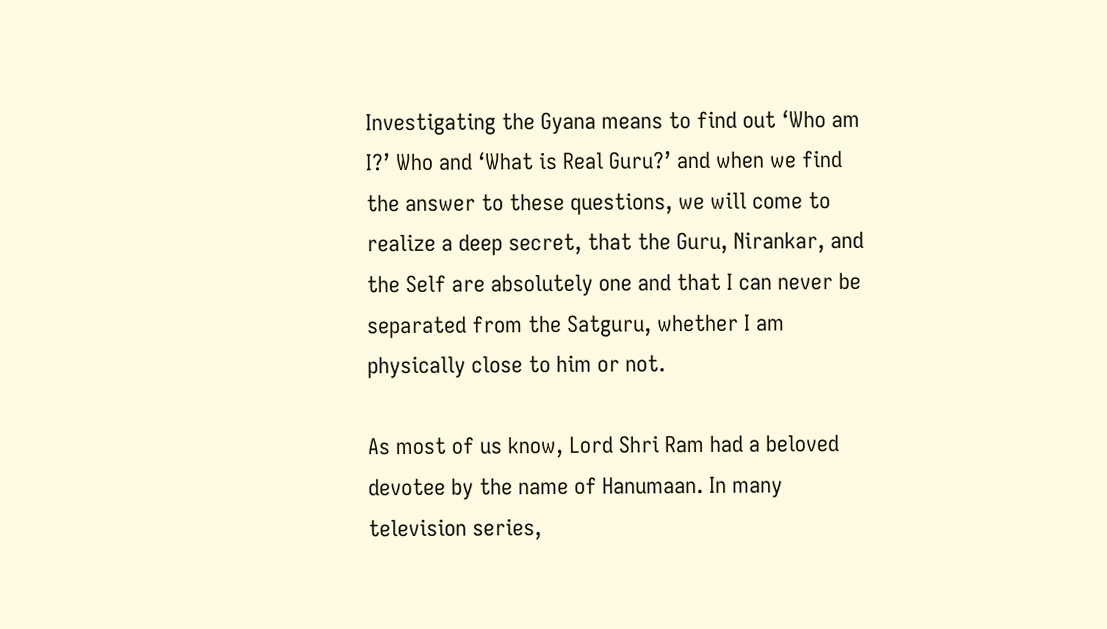Investigating the Gyana means to find out ‘Who am I?’ Who and ‘What is Real Guru?’ and when we find the answer to these questions, we will come to realize a deep secret, that the Guru, Nirankar, and the Self are absolutely one and that I can never be separated from the Satguru, whether I am physically close to him or not.

As most of us know, Lord Shri Ram had a beloved devotee by the name of Hanumaan. In many television series,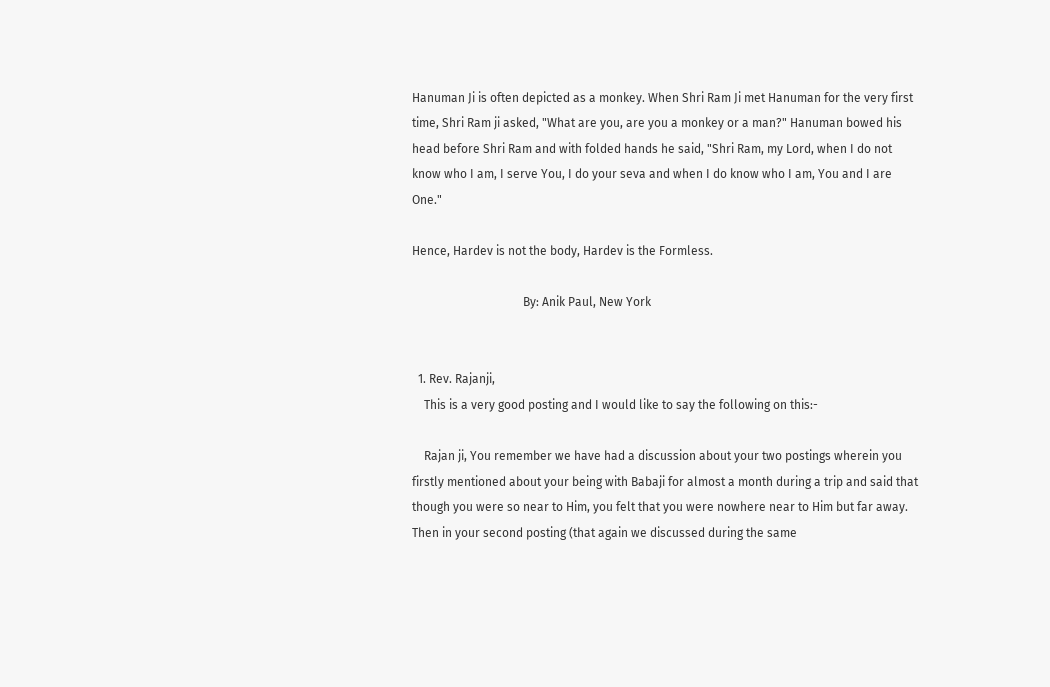Hanuman Ji is often depicted as a monkey. When Shri Ram Ji met Hanuman for the very first time, Shri Ram ji asked, "What are you, are you a monkey or a man?" Hanuman bowed his head before Shri Ram and with folded hands he said, "Shri Ram, my Lord, when I do not know who I am, I serve You, I do your seva and when I do know who I am, You and I are One."

Hence, Hardev is not the body, Hardev is the Formless.

                                     By: Anik Paul, New York


  1. Rev. Rajanji,
    This is a very good posting and I would like to say the following on this:-

    Rajan ji, You remember we have had a discussion about your two postings wherein you firstly mentioned about your being with Babaji for almost a month during a trip and said that though you were so near to Him, you felt that you were nowhere near to Him but far away. Then in your second posting (that again we discussed during the same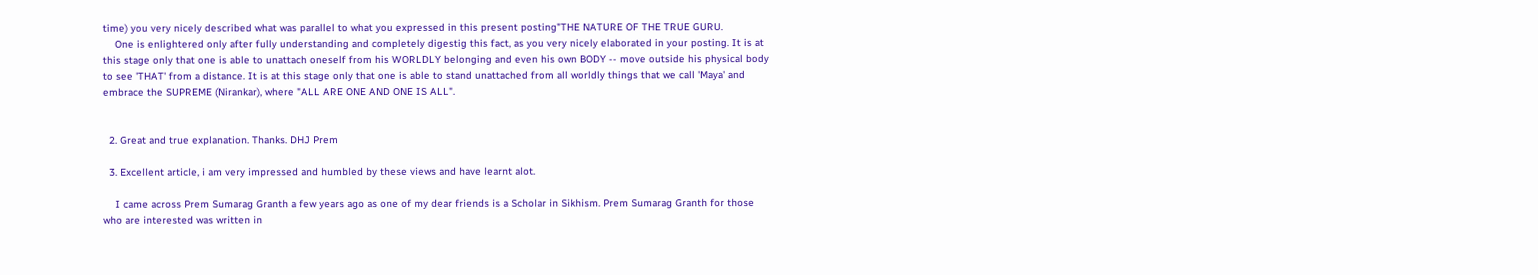time) you very nicely described what was parallel to what you expressed in this present posting"THE NATURE OF THE TRUE GURU.
    One is enlightered only after fully understanding and completely digestig this fact, as you very nicely elaborated in your posting. It is at this stage only that one is able to unattach oneself from his WORLDLY belonging and even his own BODY -- move outside his physical body to see 'THAT' from a distance. It is at this stage only that one is able to stand unattached from all worldly things that we call 'Maya' and embrace the SUPREME (Nirankar), where "ALL ARE ONE AND ONE IS ALL".


  2. Great and true explanation. Thanks. DHJ Prem

  3. Excellent article, i am very impressed and humbled by these views and have learnt alot.

    I came across Prem Sumarag Granth a few years ago as one of my dear friends is a Scholar in Sikhism. Prem Sumarag Granth for those who are interested was written in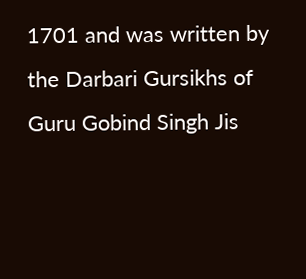1701 and was written by the Darbari Gursikhs of Guru Gobind Singh Jis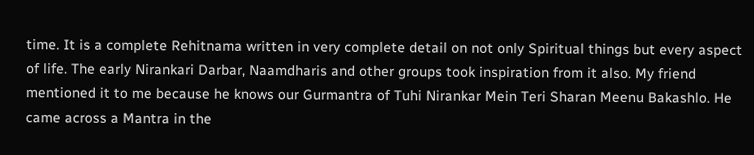time. It is a complete Rehitnama written in very complete detail on not only Spiritual things but every aspect of life. The early Nirankari Darbar, Naamdharis and other groups took inspiration from it also. My friend mentioned it to me because he knows our Gurmantra of Tuhi Nirankar Mein Teri Sharan Meenu Bakashlo. He came across a Mantra in the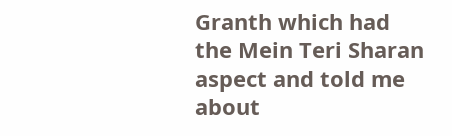Granth which had the Mein Teri Sharan aspect and told me about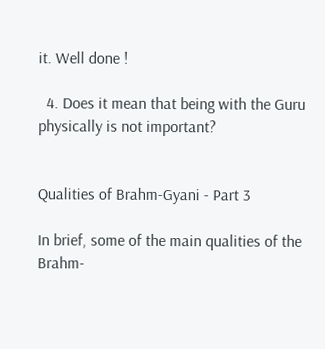it. Well done !

  4. Does it mean that being with the Guru physically is not important?


Qualities of Brahm-Gyani - Part 3

In brief, some of the main qualities of the Brahm-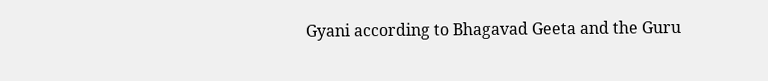Gyani according to Bhagavad Geeta and the Guru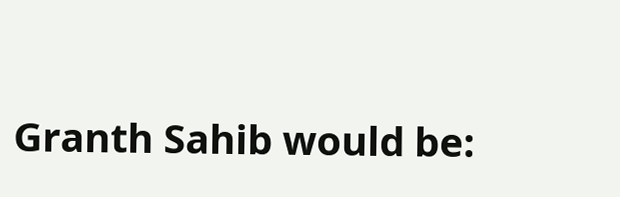Granth Sahib would be: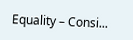Equality – Consi...